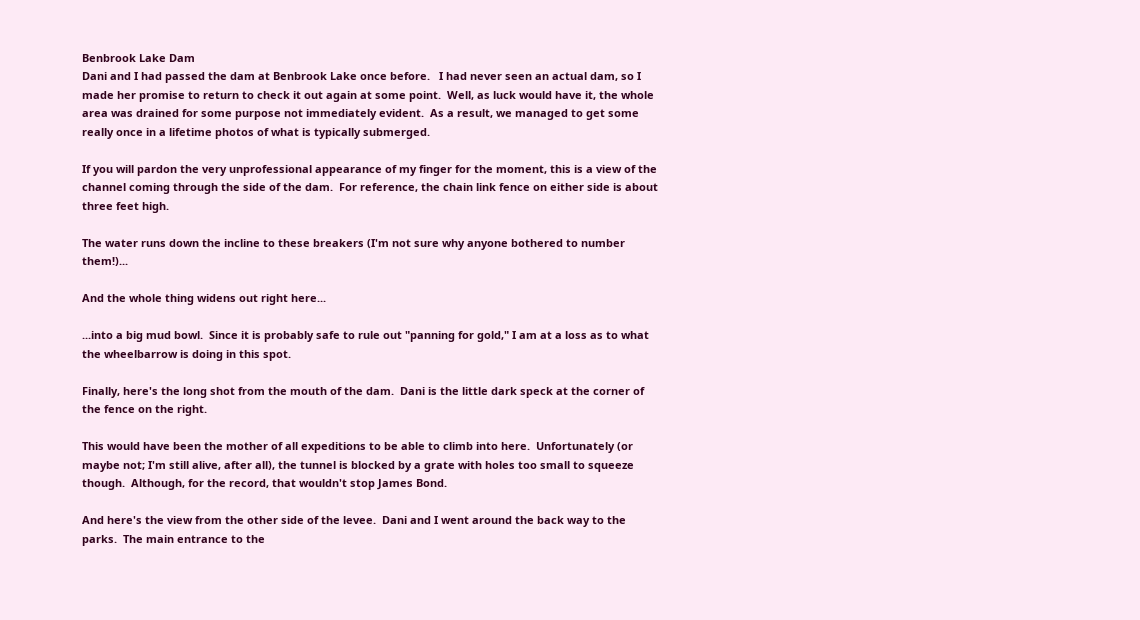Benbrook Lake Dam
Dani and I had passed the dam at Benbrook Lake once before.   I had never seen an actual dam, so I made her promise to return to check it out again at some point.  Well, as luck would have it, the whole area was drained for some purpose not immediately evident.  As a result, we managed to get some really once in a lifetime photos of what is typically submerged.

If you will pardon the very unprofessional appearance of my finger for the moment, this is a view of the channel coming through the side of the dam.  For reference, the chain link fence on either side is about three feet high.

The water runs down the incline to these breakers (I'm not sure why anyone bothered to number them!)...

And the whole thing widens out right here...

...into a big mud bowl.  Since it is probably safe to rule out "panning for gold," I am at a loss as to what the wheelbarrow is doing in this spot.

Finally, here's the long shot from the mouth of the dam.  Dani is the little dark speck at the corner of the fence on the right.

This would have been the mother of all expeditions to be able to climb into here.  Unfortunately (or maybe not; I'm still alive, after all), the tunnel is blocked by a grate with holes too small to squeeze though.  Although, for the record, that wouldn't stop James Bond.

And here's the view from the other side of the levee.  Dani and I went around the back way to the parks.  The main entrance to the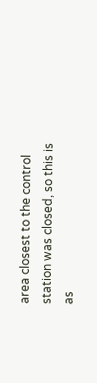area closest to the control station was closed, so this is as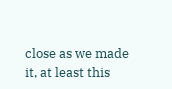close as we made it, at least this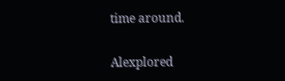time around.

Alexplored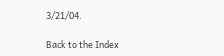3/21/04.

Back to the Index